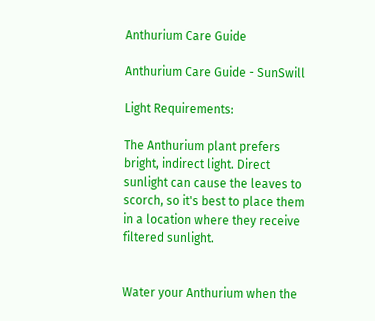Anthurium Care Guide

Anthurium Care Guide - SunSwill

Light Requirements:

The Anthurium plant prefers bright, indirect light. Direct sunlight can cause the leaves to scorch, so it's best to place them in a location where they receive filtered sunlight.


Water your Anthurium when the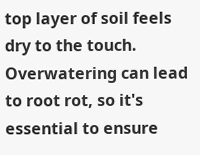top layer of soil feels dry to the touch. Overwatering can lead to root rot, so it's essential to ensure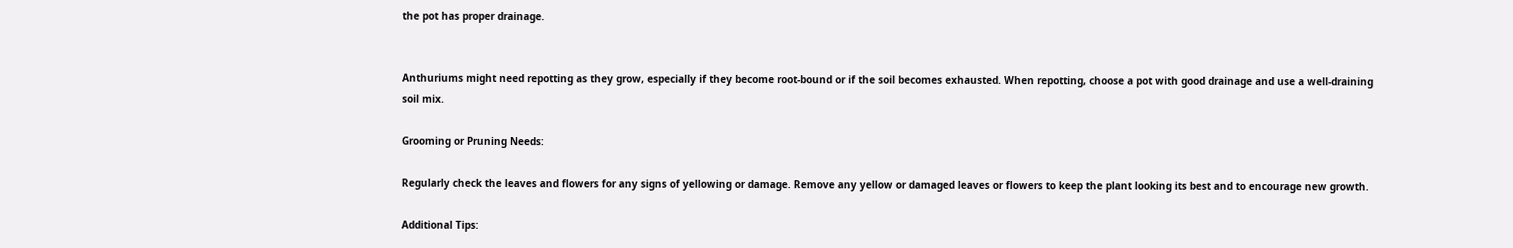the pot has proper drainage.


Anthuriums might need repotting as they grow, especially if they become root-bound or if the soil becomes exhausted. When repotting, choose a pot with good drainage and use a well-draining soil mix.

Grooming or Pruning Needs:

Regularly check the leaves and flowers for any signs of yellowing or damage. Remove any yellow or damaged leaves or flowers to keep the plant looking its best and to encourage new growth.

Additional Tips: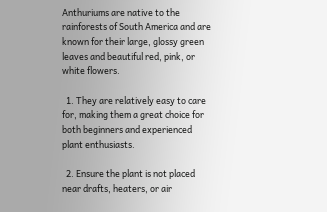Anthuriums are native to the rainforests of South America and are known for their large, glossy green leaves and beautiful red, pink, or white flowers.

  1. They are relatively easy to care for, making them a great choice for both beginners and experienced plant enthusiasts.

  2. Ensure the plant is not placed near drafts, heaters, or air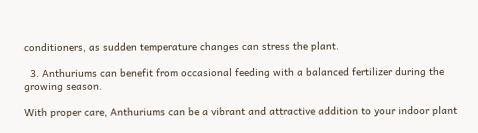conditioners, as sudden temperature changes can stress the plant.

  3. Anthuriums can benefit from occasional feeding with a balanced fertilizer during the growing season.

With proper care, Anthuriums can be a vibrant and attractive addition to your indoor plant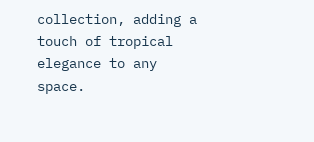collection, adding a touch of tropical elegance to any space.